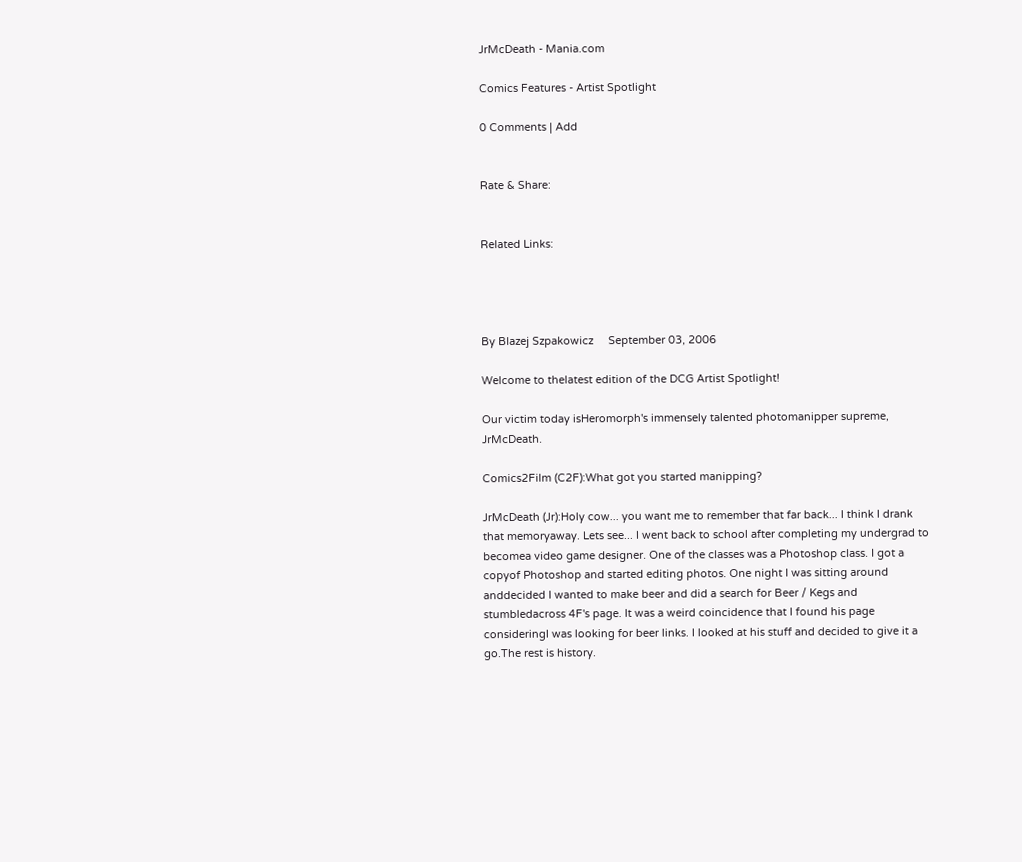JrMcDeath - Mania.com

Comics Features - Artist Spotlight

0 Comments | Add


Rate & Share:


Related Links:




By Blazej Szpakowicz     September 03, 2006

Welcome to thelatest edition of the DCG Artist Spotlight!

Our victim today isHeromorph's immensely talented photomanipper supreme, JrMcDeath.

Comics2Film (C2F):What got you started manipping?

JrMcDeath (Jr):Holy cow... you want me to remember that far back... I think I drank that memoryaway. Lets see... I went back to school after completing my undergrad to becomea video game designer. One of the classes was a Photoshop class. I got a copyof Photoshop and started editing photos. One night I was sitting around anddecided I wanted to make beer and did a search for Beer / Kegs and stumbledacross 4F's page. It was a weird coincidence that I found his page consideringI was looking for beer links. I looked at his stuff and decided to give it a go.The rest is history.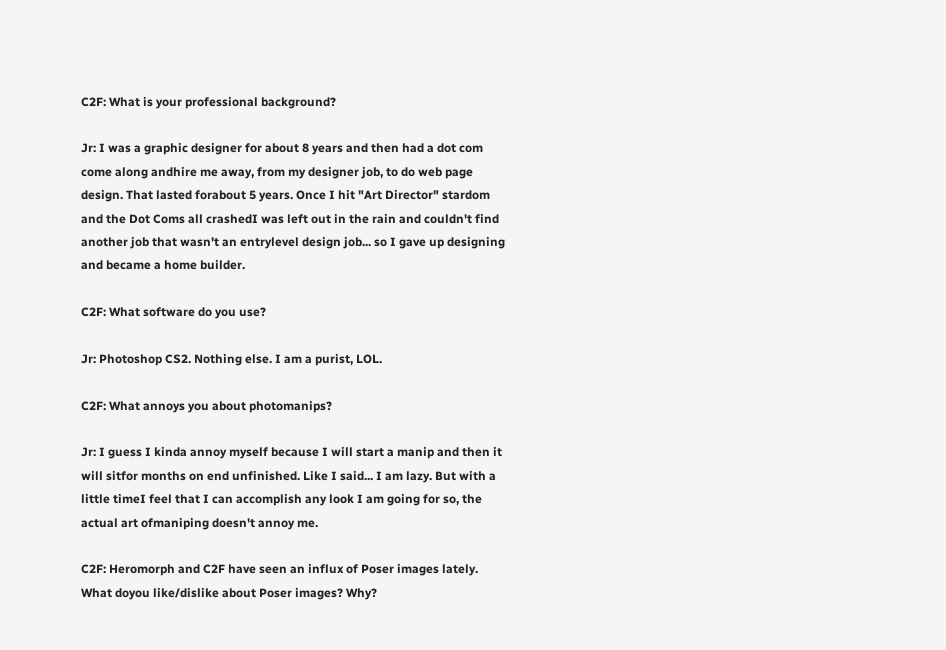C2F: What is your professional background?

Jr: I was a graphic designer for about 8 years and then had a dot com come along andhire me away, from my designer job, to do web page design. That lasted forabout 5 years. Once I hit "Art Director" stardom and the Dot Coms all crashedI was left out in the rain and couldn't find another job that wasn't an entrylevel design job... so I gave up designing and became a home builder.

C2F: What software do you use?

Jr: Photoshop CS2. Nothing else. I am a purist, LOL.

C2F: What annoys you about photomanips?

Jr: I guess I kinda annoy myself because I will start a manip and then it will sitfor months on end unfinished. Like I said... I am lazy. But with a little timeI feel that I can accomplish any look I am going for so, the actual art ofmaniping doesn't annoy me.

C2F: Heromorph and C2F have seen an influx of Poser images lately. What doyou like/dislike about Poser images? Why?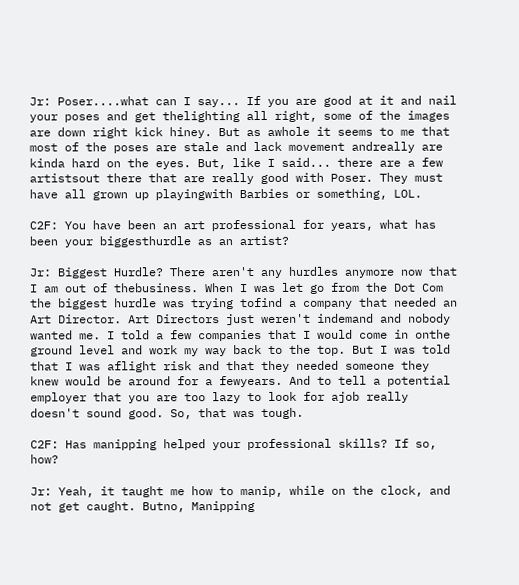Jr: Poser....what can I say... If you are good at it and nail your poses and get thelighting all right, some of the images are down right kick hiney. But as awhole it seems to me that most of the poses are stale and lack movement andreally are kinda hard on the eyes. But, like I said... there are a few artistsout there that are really good with Poser. They must have all grown up playingwith Barbies or something, LOL.

C2F: You have been an art professional for years, what has been your biggesthurdle as an artist?

Jr: Biggest Hurdle? There aren't any hurdles anymore now that I am out of thebusiness. When I was let go from the Dot Com the biggest hurdle was trying tofind a company that needed an Art Director. Art Directors just weren't indemand and nobody wanted me. I told a few companies that I would come in onthe ground level and work my way back to the top. But I was told that I was aflight risk and that they needed someone they knew would be around for a fewyears. And to tell a potential employer that you are too lazy to look for ajob really doesn't sound good. So, that was tough.

C2F: Has manipping helped your professional skills? If so, how?

Jr: Yeah, it taught me how to manip, while on the clock, and not get caught. Butno, Manipping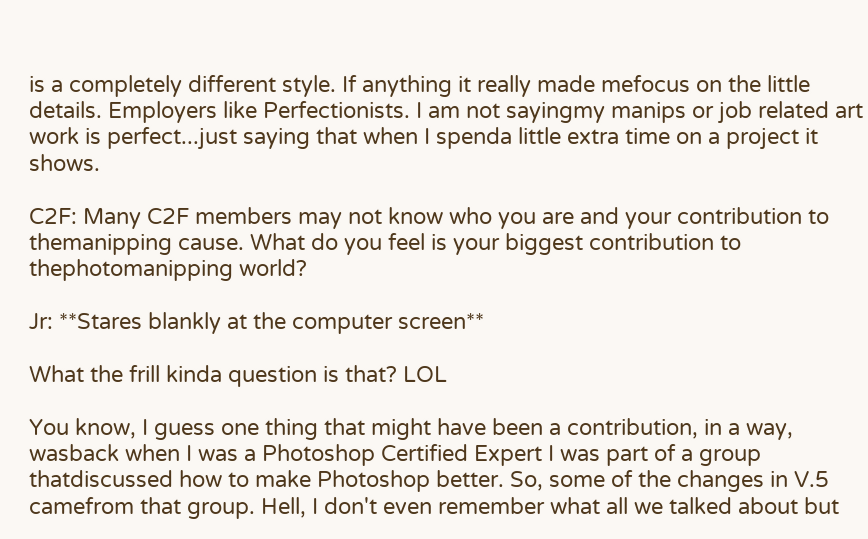is a completely different style. If anything it really made mefocus on the little details. Employers like Perfectionists. I am not sayingmy manips or job related art work is perfect...just saying that when I spenda little extra time on a project it shows.

C2F: Many C2F members may not know who you are and your contribution to themanipping cause. What do you feel is your biggest contribution to thephotomanipping world?

Jr: **Stares blankly at the computer screen**

What the frill kinda question is that? LOL

You know, I guess one thing that might have been a contribution, in a way, wasback when I was a Photoshop Certified Expert I was part of a group thatdiscussed how to make Photoshop better. So, some of the changes in V.5 camefrom that group. Hell, I don't even remember what all we talked about but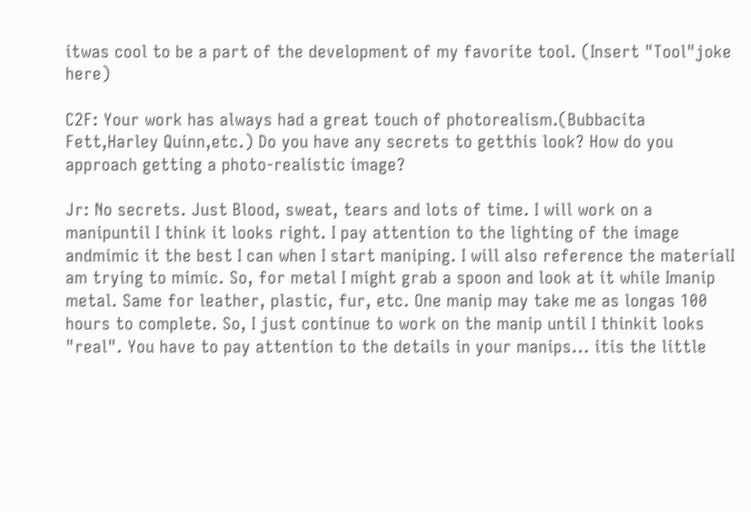itwas cool to be a part of the development of my favorite tool. (Insert "Tool"joke here)

C2F: Your work has always had a great touch of photorealism.(Bubbacita Fett,Harley Quinn,etc.) Do you have any secrets to getthis look? How do you approach getting a photo-realistic image?

Jr: No secrets. Just Blood, sweat, tears and lots of time. I will work on a manipuntil I think it looks right. I pay attention to the lighting of the image andmimic it the best I can when I start maniping. I will also reference the materialI am trying to mimic. So, for metal I might grab a spoon and look at it while Imanip metal. Same for leather, plastic, fur, etc. One manip may take me as longas 100 hours to complete. So, I just continue to work on the manip until I thinkit looks "real". You have to pay attention to the details in your manips... itis the little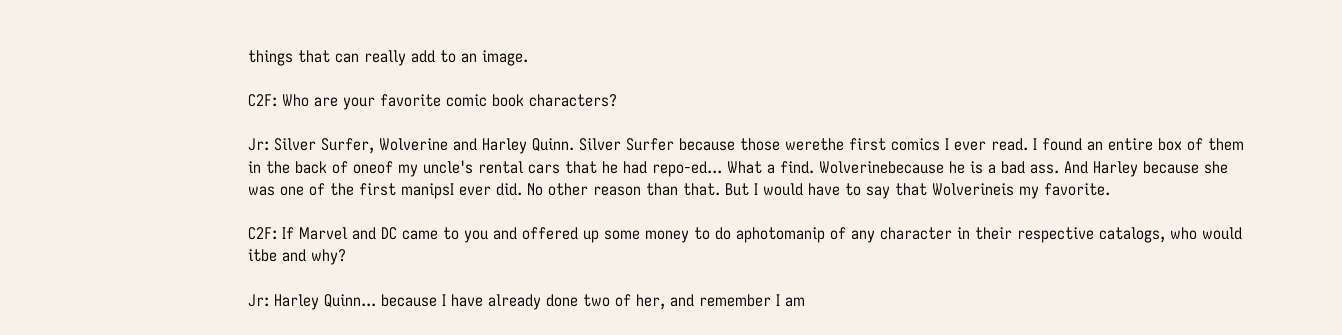things that can really add to an image.

C2F: Who are your favorite comic book characters?

Jr: Silver Surfer, Wolverine and Harley Quinn. Silver Surfer because those werethe first comics I ever read. I found an entire box of them in the back of oneof my uncle's rental cars that he had repo-ed... What a find. Wolverinebecause he is a bad ass. And Harley because she was one of the first manipsI ever did. No other reason than that. But I would have to say that Wolverineis my favorite.

C2F: If Marvel and DC came to you and offered up some money to do aphotomanip of any character in their respective catalogs, who would itbe and why?

Jr: Harley Quinn... because I have already done two of her, and remember I am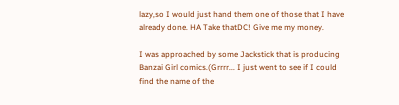lazy,so I would just hand them one of those that I have already done. HA Take thatDC! Give me my money.

I was approached by some Jackstick that is producing Banzai Girl comics.(Grrrr... I just went to see if I could find the name of the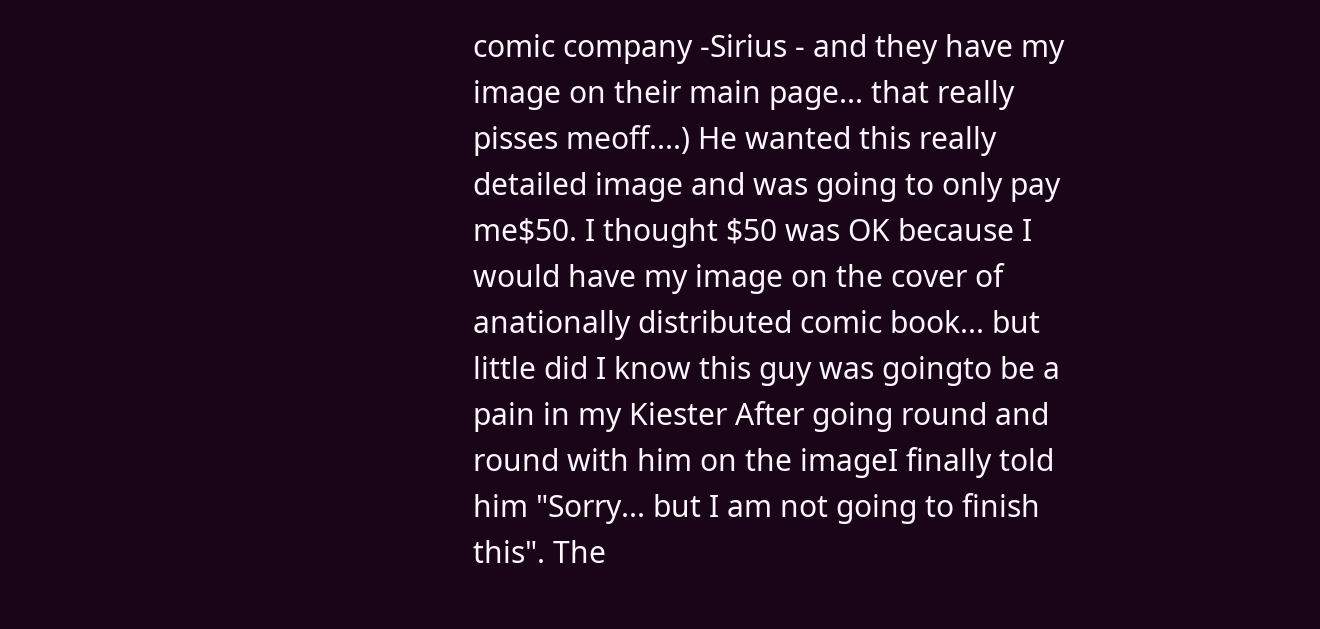comic company -Sirius - and they have my image on their main page... that really pisses meoff....) He wanted this really detailed image and was going to only pay me$50. I thought $50 was OK because I would have my image on the cover of anationally distributed comic book... but little did I know this guy was goingto be a pain in my Kiester After going round and round with him on the imageI finally told him "Sorry... but I am not going to finish this". The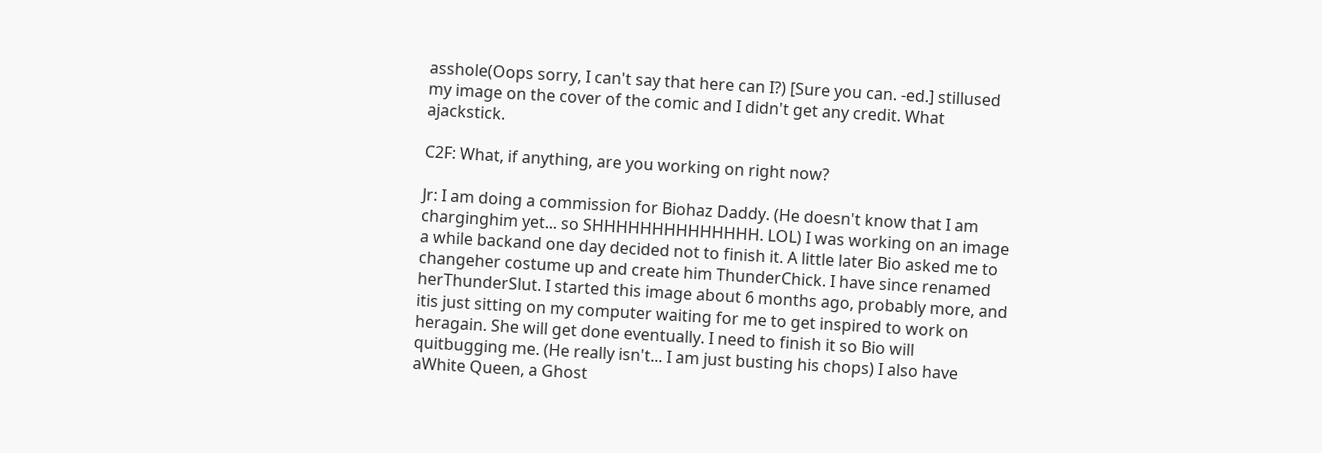asshole(Oops sorry, I can't say that here can I?) [Sure you can. -ed.] stillused my image on the cover of the comic and I didn't get any credit. What ajackstick.

C2F: What, if anything, are you working on right now?

Jr: I am doing a commission for Biohaz Daddy. (He doesn't know that I am charginghim yet... so SHHHHHHHHHHHHHH. LOL) I was working on an image a while backand one day decided not to finish it. A little later Bio asked me to changeher costume up and create him ThunderChick. I have since renamed herThunderSlut. I started this image about 6 months ago, probably more, and itis just sitting on my computer waiting for me to get inspired to work on heragain. She will get done eventually. I need to finish it so Bio will quitbugging me. (He really isn't... I am just busting his chops) I also have aWhite Queen, a Ghost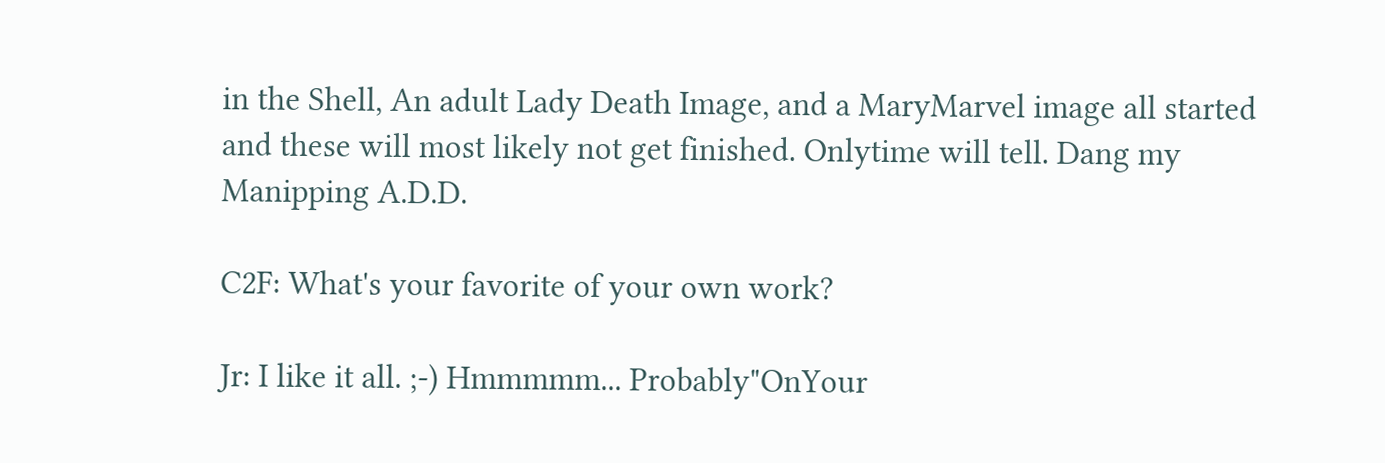in the Shell, An adult Lady Death Image, and a MaryMarvel image all started and these will most likely not get finished. Onlytime will tell. Dang my Manipping A.D.D.

C2F: What's your favorite of your own work?

Jr: I like it all. ;-) Hmmmmm... Probably"OnYour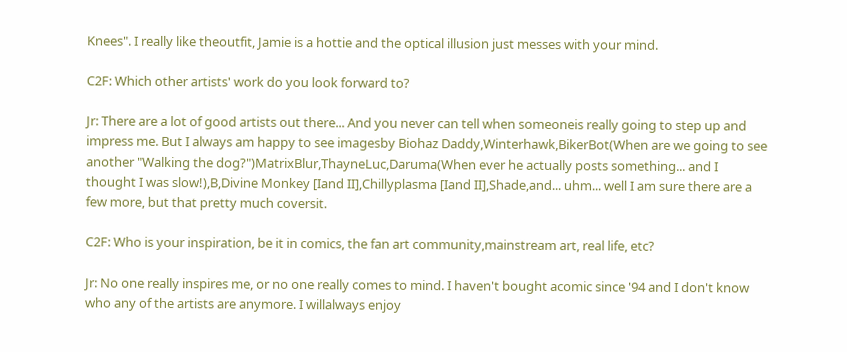Knees". I really like theoutfit, Jamie is a hottie and the optical illusion just messes with your mind.

C2F: Which other artists' work do you look forward to?

Jr: There are a lot of good artists out there... And you never can tell when someoneis really going to step up and impress me. But I always am happy to see imagesby Biohaz Daddy,Winterhawk,BikerBot(When are we going to see another "Walking the dog?")MatrixBlur,ThayneLuc,Daruma(When ever he actually posts something... and I thought I was slow!),B,Divine Monkey [Iand II],Chillyplasma [Iand II],Shade,and... uhm... well I am sure there are a few more, but that pretty much coversit.

C2F: Who is your inspiration, be it in comics, the fan art community,mainstream art, real life, etc?

Jr: No one really inspires me, or no one really comes to mind. I haven't bought acomic since '94 and I don't know who any of the artists are anymore. I willalways enjoy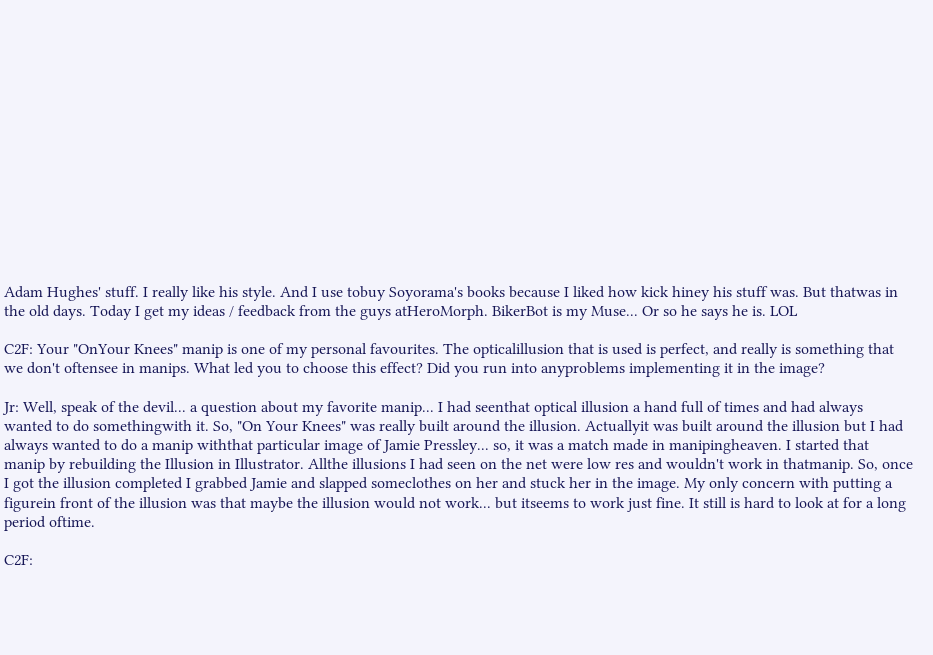Adam Hughes' stuff. I really like his style. And I use tobuy Soyorama's books because I liked how kick hiney his stuff was. But thatwas in the old days. Today I get my ideas / feedback from the guys atHeroMorph. BikerBot is my Muse... Or so he says he is. LOL

C2F: Your "OnYour Knees" manip is one of my personal favourites. The opticalillusion that is used is perfect, and really is something that we don't oftensee in manips. What led you to choose this effect? Did you run into anyproblems implementing it in the image?

Jr: Well, speak of the devil... a question about my favorite manip... I had seenthat optical illusion a hand full of times and had always wanted to do somethingwith it. So, "On Your Knees" was really built around the illusion. Actuallyit was built around the illusion but I had always wanted to do a manip withthat particular image of Jamie Pressley... so, it was a match made in manipingheaven. I started that manip by rebuilding the Illusion in Illustrator. Allthe illusions I had seen on the net were low res and wouldn't work in thatmanip. So, once I got the illusion completed I grabbed Jamie and slapped someclothes on her and stuck her in the image. My only concern with putting a figurein front of the illusion was that maybe the illusion would not work... but itseems to work just fine. It still is hard to look at for a long period oftime.

C2F: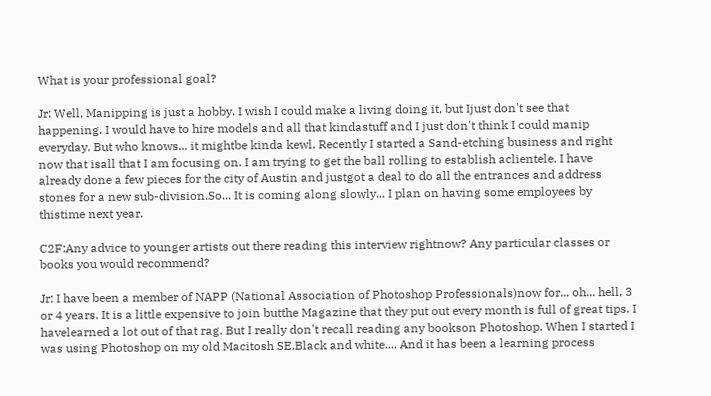What is your professional goal?

Jr: Well, Manipping is just a hobby. I wish I could make a living doing it, but Ijust don't see that happening. I would have to hire models and all that kindastuff and I just don't think I could manip everyday. But who knows... it mightbe kinda kewl. Recently I started a Sand-etching business and right now that isall that I am focusing on. I am trying to get the ball rolling to establish aclientele. I have already done a few pieces for the city of Austin and justgot a deal to do all the entrances and address stones for a new sub-division.So... It is coming along slowly... I plan on having some employees by thistime next year.

C2F:Any advice to younger artists out there reading this interview rightnow? Any particular classes or books you would recommend?

Jr: I have been a member of NAPP (National Association of Photoshop Professionals)now for... oh... hell, 3 or 4 years. It is a little expensive to join butthe Magazine that they put out every month is full of great tips. I havelearned a lot out of that rag. But I really don't recall reading any bookson Photoshop. When I started I was using Photoshop on my old Macitosh SE.Black and white.... And it has been a learning process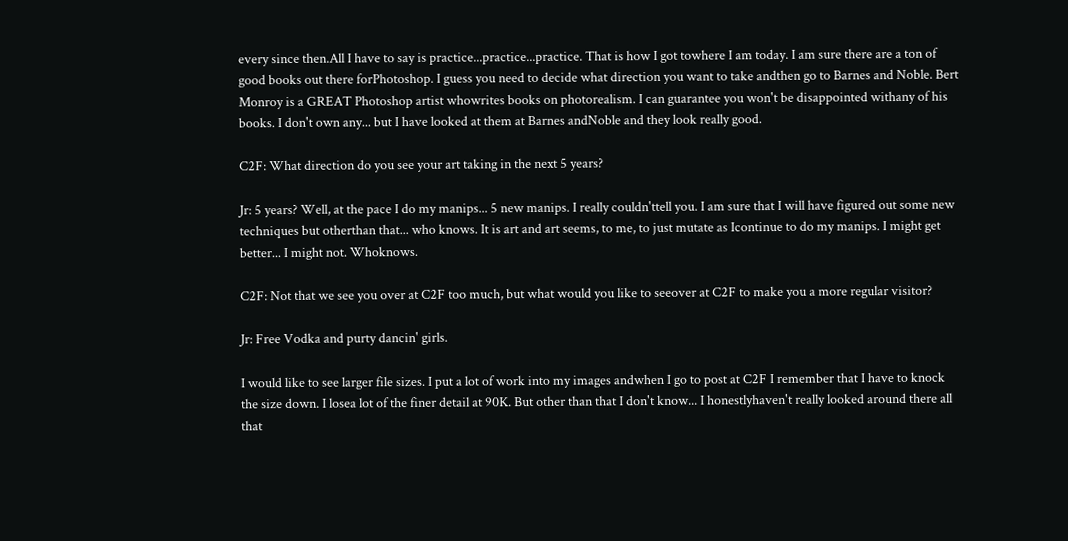every since then.All I have to say is practice...practice...practice. That is how I got towhere I am today. I am sure there are a ton of good books out there forPhotoshop. I guess you need to decide what direction you want to take andthen go to Barnes and Noble. Bert Monroy is a GREAT Photoshop artist whowrites books on photorealism. I can guarantee you won't be disappointed withany of his books. I don't own any... but I have looked at them at Barnes andNoble and they look really good.

C2F: What direction do you see your art taking in the next 5 years?

Jr: 5 years? Well, at the pace I do my manips... 5 new manips. I really couldn'ttell you. I am sure that I will have figured out some new techniques but otherthan that... who knows. It is art and art seems, to me, to just mutate as Icontinue to do my manips. I might get better... I might not. Whoknows.

C2F: Not that we see you over at C2F too much, but what would you like to seeover at C2F to make you a more regular visitor?

Jr: Free Vodka and purty dancin' girls.

I would like to see larger file sizes. I put a lot of work into my images andwhen I go to post at C2F I remember that I have to knock the size down. I losea lot of the finer detail at 90K. But other than that I don't know... I honestlyhaven't really looked around there all that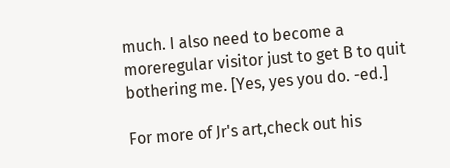much. I also need to become a moreregular visitor just to get B to quit bothering me. [Yes, yes you do. -ed.]

For more of Jr's art,check out his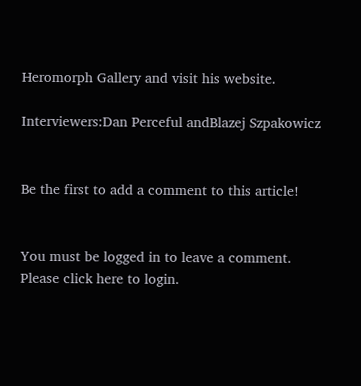Heromorph Gallery and visit his website.

Interviewers:Dan Perceful andBlazej Szpakowicz


Be the first to add a comment to this article!


You must be logged in to leave a comment. Please click here to login.